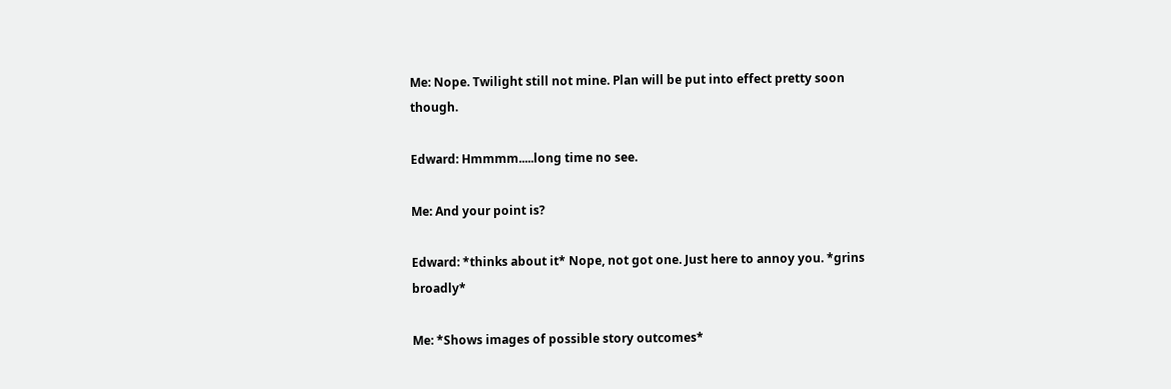Me: Nope. Twilight still not mine. Plan will be put into effect pretty soon though.

Edward: Hmmmm.....long time no see.

Me: And your point is?

Edward: *thinks about it* Nope, not got one. Just here to annoy you. *grins broadly*

Me: *Shows images of possible story outcomes*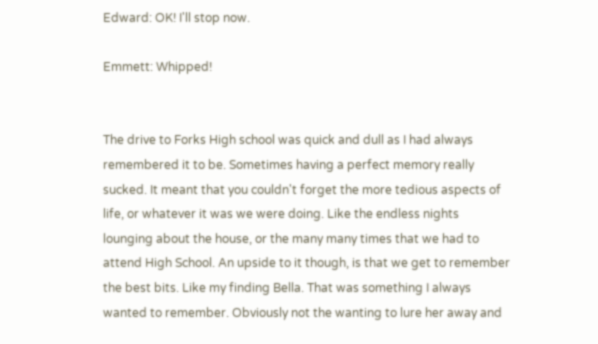Edward: OK! I'll stop now.

Emmett: Whipped!


The drive to Forks High school was quick and dull as I had always remembered it to be. Sometimes having a perfect memory really sucked. It meant that you couldn't forget the more tedious aspects of life, or whatever it was we were doing. Like the endless nights lounging about the house, or the many many times that we had to attend High School. An upside to it though, is that we get to remember the best bits. Like my finding Bella. That was something I always wanted to remember. Obviously not the wanting to lure her away and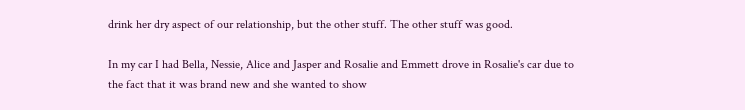drink her dry aspect of our relationship, but the other stuff. The other stuff was good.

In my car I had Bella, Nessie, Alice and Jasper and Rosalie and Emmett drove in Rosalie's car due to the fact that it was brand new and she wanted to show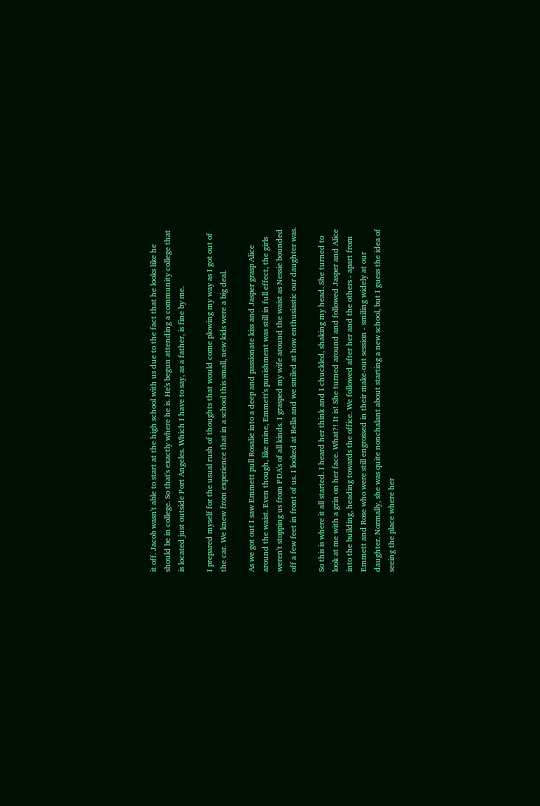it off. Jacob wasn't able to start at the high school with us due to the fact that he looks like he should be in college. So that's exactly where he is. He's begun attending a community college that is located just outside Port Angeles. Which I have to say, as a father, is fine by me.

I prepared myself for the usual rush of thoughts that would come plowing my way as I got out of the car. We knew from experience that in a school this small, new kids were a big deal.

As we got out I saw Emmett pull Rosalie into a deep and passionate kiss and Jasper grasp Alice around the waist. Even though, like mine, Emmett's punishment was still in full effect, the girls weren't stopping us from PDA's of all kinds. I grasped my wife around the waist as Nessie bounded off a few feet in front of us. I looked at Bella and we smiled at how enthusiastic our daughter was.

So this is where it all started. I heard her think and I chuckled, shaking my head. She turned to look at me with a grin on her face. What?! It is! She turned around and followed Jasper and Alice into the building, heading towards the office. We followed after her and the others - apart from Emmett and Rose who were still engrossed in their make-out session - smiling widely at our daughter. Normally, she was quite nonchalant about starting a new school, but I guess the idea of seeing the place where her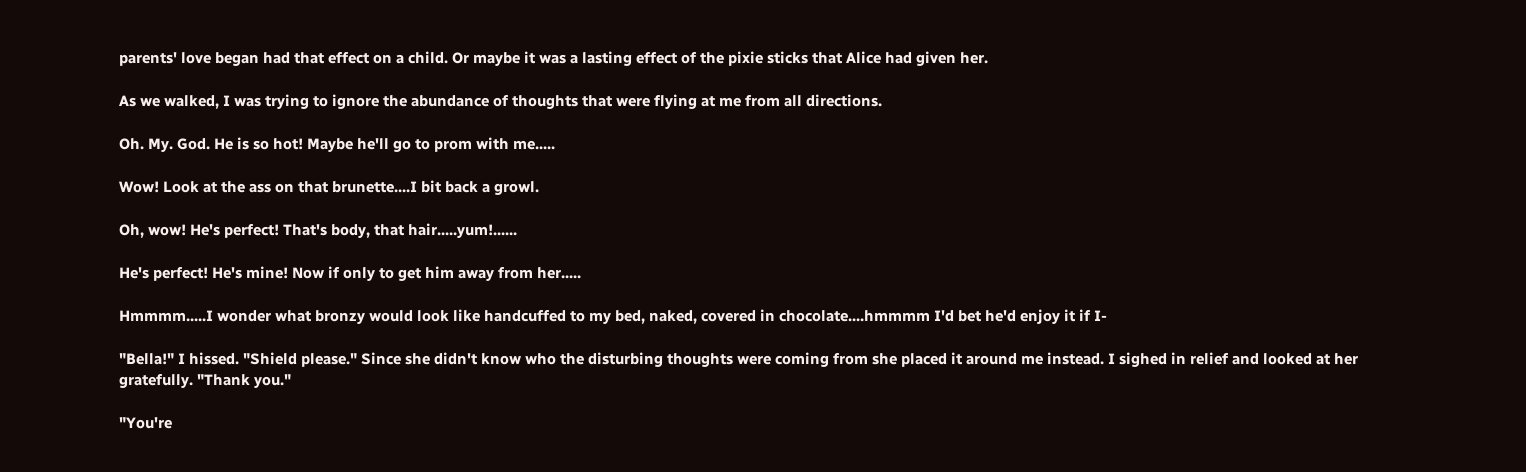parents' love began had that effect on a child. Or maybe it was a lasting effect of the pixie sticks that Alice had given her.

As we walked, I was trying to ignore the abundance of thoughts that were flying at me from all directions.

Oh. My. God. He is so hot! Maybe he'll go to prom with me.....

Wow! Look at the ass on that brunette....I bit back a growl.

Oh, wow! He's perfect! That's body, that hair.....yum!......

He's perfect! He's mine! Now if only to get him away from her.....

Hmmmm.....I wonder what bronzy would look like handcuffed to my bed, naked, covered in chocolate....hmmmm I'd bet he'd enjoy it if I-

"Bella!" I hissed. "Shield please." Since she didn't know who the disturbing thoughts were coming from she placed it around me instead. I sighed in relief and looked at her gratefully. "Thank you."

"You're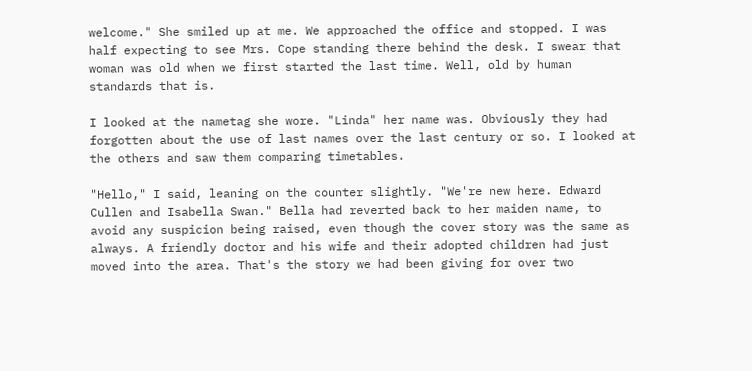welcome." She smiled up at me. We approached the office and stopped. I was half expecting to see Mrs. Cope standing there behind the desk. I swear that woman was old when we first started the last time. Well, old by human standards that is.

I looked at the nametag she wore. "Linda" her name was. Obviously they had forgotten about the use of last names over the last century or so. I looked at the others and saw them comparing timetables.

"Hello," I said, leaning on the counter slightly. "We're new here. Edward Cullen and Isabella Swan." Bella had reverted back to her maiden name, to avoid any suspicion being raised, even though the cover story was the same as always. A friendly doctor and his wife and their adopted children had just moved into the area. That's the story we had been giving for over two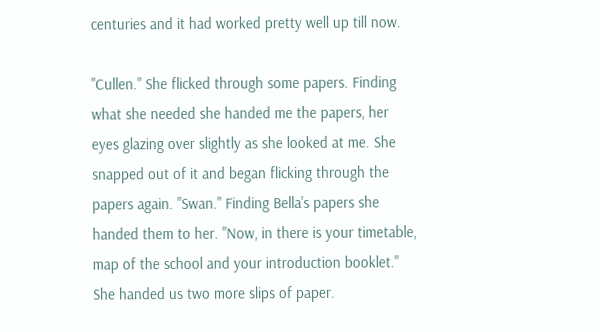centuries and it had worked pretty well up till now.

"Cullen." She flicked through some papers. Finding what she needed she handed me the papers, her eyes glazing over slightly as she looked at me. She snapped out of it and began flicking through the papers again. "Swan." Finding Bella's papers she handed them to her. "Now, in there is your timetable, map of the school and your introduction booklet." She handed us two more slips of paper.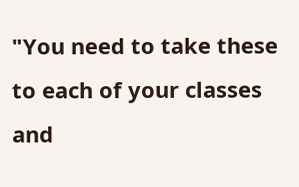"You need to take these to each of your classes and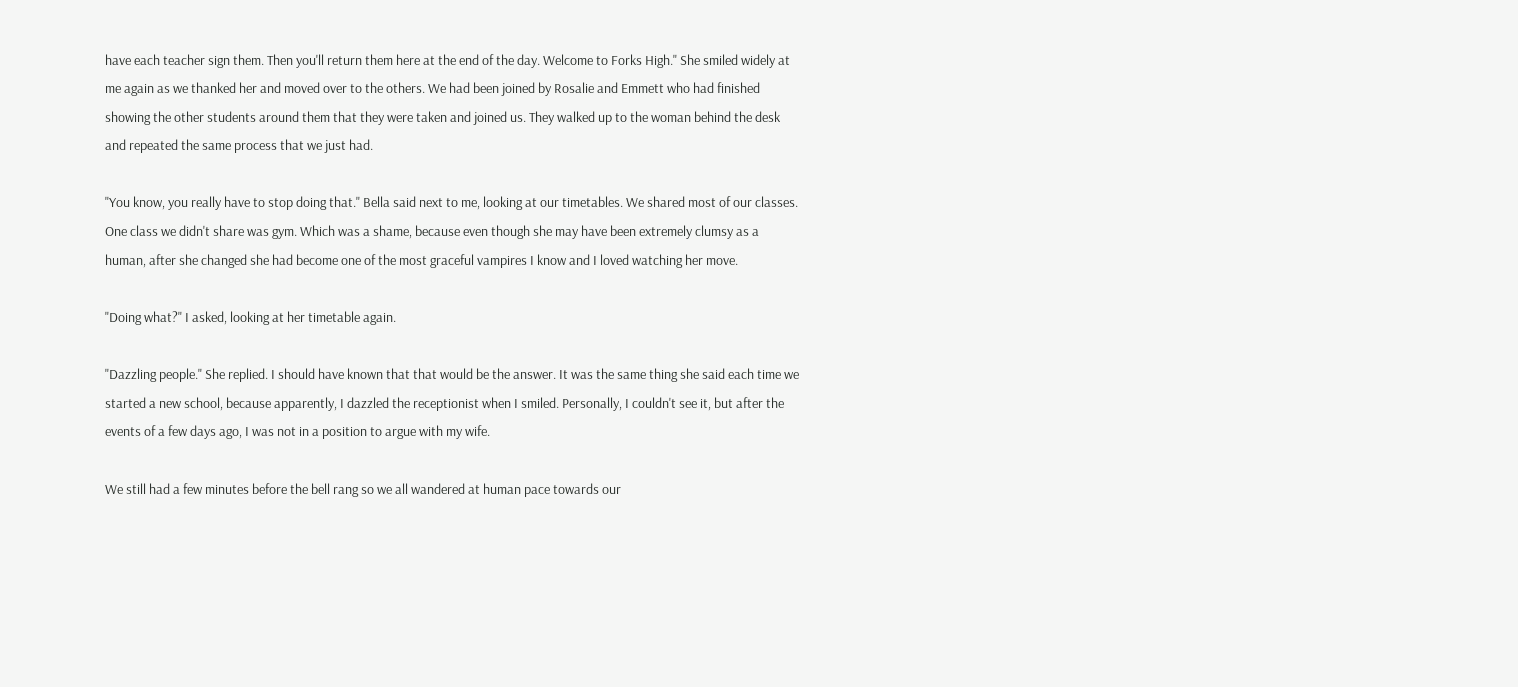have each teacher sign them. Then you'll return them here at the end of the day. Welcome to Forks High." She smiled widely at me again as we thanked her and moved over to the others. We had been joined by Rosalie and Emmett who had finished showing the other students around them that they were taken and joined us. They walked up to the woman behind the desk and repeated the same process that we just had.

"You know, you really have to stop doing that." Bella said next to me, looking at our timetables. We shared most of our classes. One class we didn't share was gym. Which was a shame, because even though she may have been extremely clumsy as a human, after she changed she had become one of the most graceful vampires I know and I loved watching her move.

"Doing what?" I asked, looking at her timetable again.

"Dazzling people." She replied. I should have known that that would be the answer. It was the same thing she said each time we started a new school, because apparently, I dazzled the receptionist when I smiled. Personally, I couldn't see it, but after the events of a few days ago, I was not in a position to argue with my wife.

We still had a few minutes before the bell rang so we all wandered at human pace towards our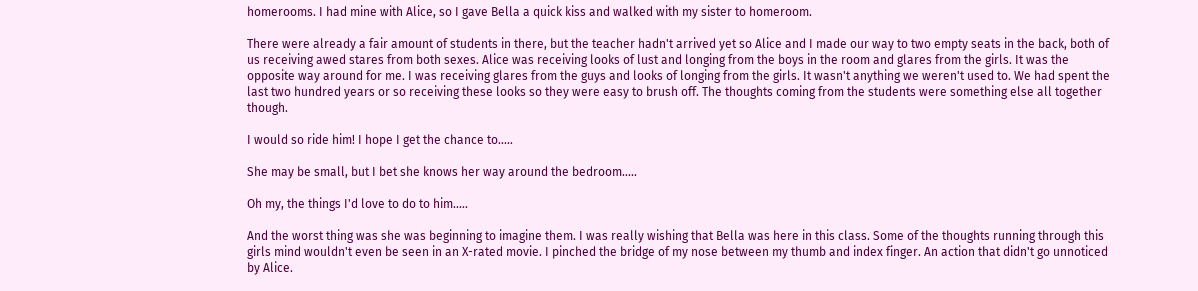homerooms. I had mine with Alice, so I gave Bella a quick kiss and walked with my sister to homeroom.

There were already a fair amount of students in there, but the teacher hadn't arrived yet so Alice and I made our way to two empty seats in the back, both of us receiving awed stares from both sexes. Alice was receiving looks of lust and longing from the boys in the room and glares from the girls. It was the opposite way around for me. I was receiving glares from the guys and looks of longing from the girls. It wasn't anything we weren't used to. We had spent the last two hundred years or so receiving these looks so they were easy to brush off. The thoughts coming from the students were something else all together though.

I would so ride him! I hope I get the chance to.....

She may be small, but I bet she knows her way around the bedroom.....

Oh my, the things I'd love to do to him.....

And the worst thing was she was beginning to imagine them. I was really wishing that Bella was here in this class. Some of the thoughts running through this girls mind wouldn't even be seen in an X-rated movie. I pinched the bridge of my nose between my thumb and index finger. An action that didn't go unnoticed by Alice.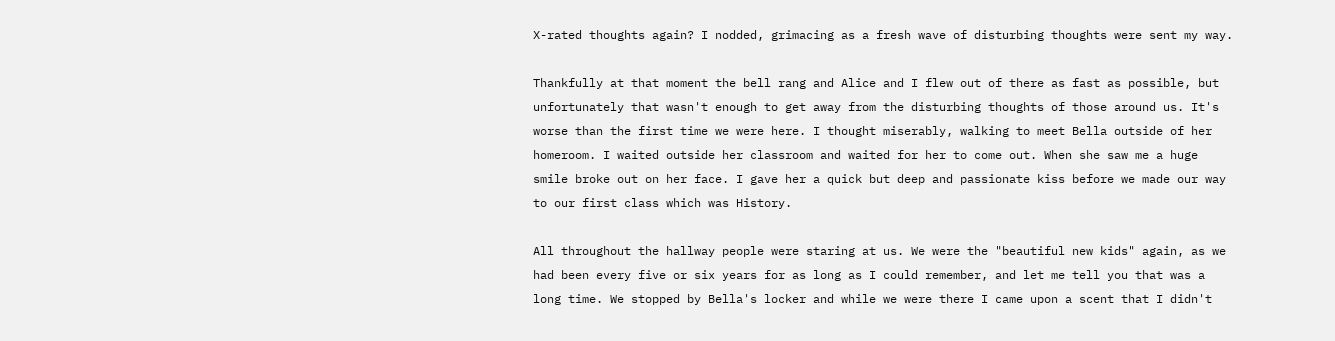X-rated thoughts again? I nodded, grimacing as a fresh wave of disturbing thoughts were sent my way.

Thankfully at that moment the bell rang and Alice and I flew out of there as fast as possible, but unfortunately that wasn't enough to get away from the disturbing thoughts of those around us. It's worse than the first time we were here. I thought miserably, walking to meet Bella outside of her homeroom. I waited outside her classroom and waited for her to come out. When she saw me a huge smile broke out on her face. I gave her a quick but deep and passionate kiss before we made our way to our first class which was History.

All throughout the hallway people were staring at us. We were the "beautiful new kids" again, as we had been every five or six years for as long as I could remember, and let me tell you that was a long time. We stopped by Bella's locker and while we were there I came upon a scent that I didn't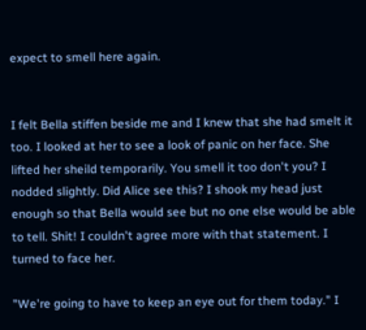expect to smell here again.


I felt Bella stiffen beside me and I knew that she had smelt it too. I looked at her to see a look of panic on her face. She lifted her sheild temporarily. You smell it too don't you? I nodded slightly. Did Alice see this? I shook my head just enough so that Bella would see but no one else would be able to tell. Shit! I couldn't agree more with that statement. I turned to face her.

"We're going to have to keep an eye out for them today." I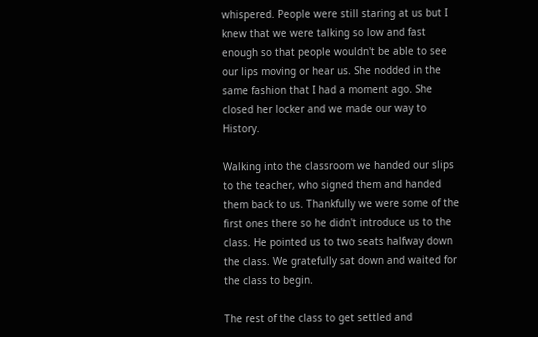whispered. People were still staring at us but I knew that we were talking so low and fast enough so that people wouldn't be able to see our lips moving or hear us. She nodded in the same fashion that I had a moment ago. She closed her locker and we made our way to History.

Walking into the classroom we handed our slips to the teacher, who signed them and handed them back to us. Thankfully we were some of the first ones there so he didn't introduce us to the class. He pointed us to two seats halfway down the class. We gratefully sat down and waited for the class to begin.

The rest of the class to get settled and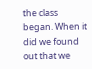the class began. When it did we found out that we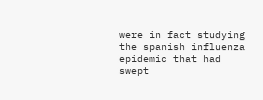were in fact studying the spanish influenza epidemic that had swept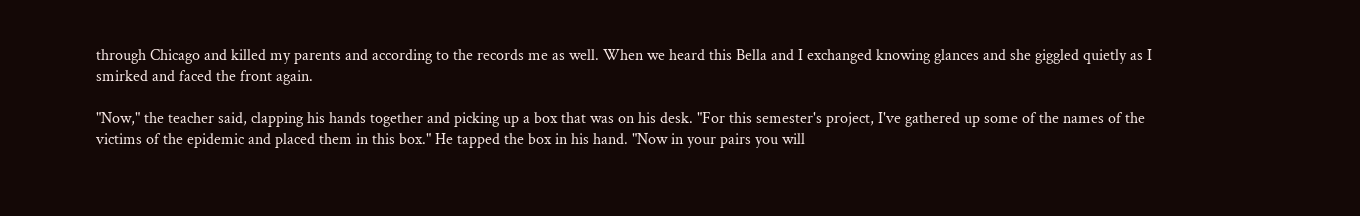through Chicago and killed my parents and according to the records me as well. When we heard this Bella and I exchanged knowing glances and she giggled quietly as I smirked and faced the front again.

"Now," the teacher said, clapping his hands together and picking up a box that was on his desk. "For this semester's project, I've gathered up some of the names of the victims of the epidemic and placed them in this box." He tapped the box in his hand. "Now in your pairs you will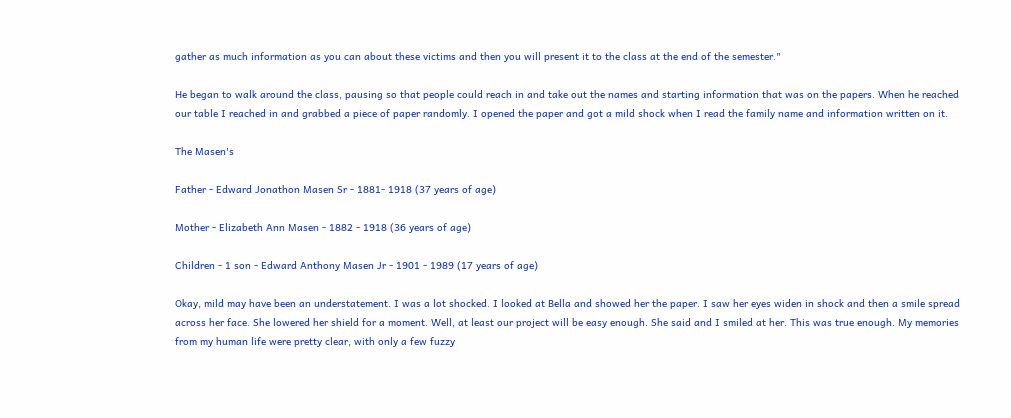gather as much information as you can about these victims and then you will present it to the class at the end of the semester."

He began to walk around the class, pausing so that people could reach in and take out the names and starting information that was on the papers. When he reached our table I reached in and grabbed a piece of paper randomly. I opened the paper and got a mild shock when I read the family name and information written on it.

The Masen's

Father - Edward Jonathon Masen Sr - 1881- 1918 (37 years of age)

Mother - Elizabeth Ann Masen - 1882 - 1918 (36 years of age)

Children - 1 son - Edward Anthony Masen Jr - 1901 - 1989 (17 years of age)

Okay, mild may have been an understatement. I was a lot shocked. I looked at Bella and showed her the paper. I saw her eyes widen in shock and then a smile spread across her face. She lowered her shield for a moment. Well, at least our project will be easy enough. She said and I smiled at her. This was true enough. My memories from my human life were pretty clear, with only a few fuzzy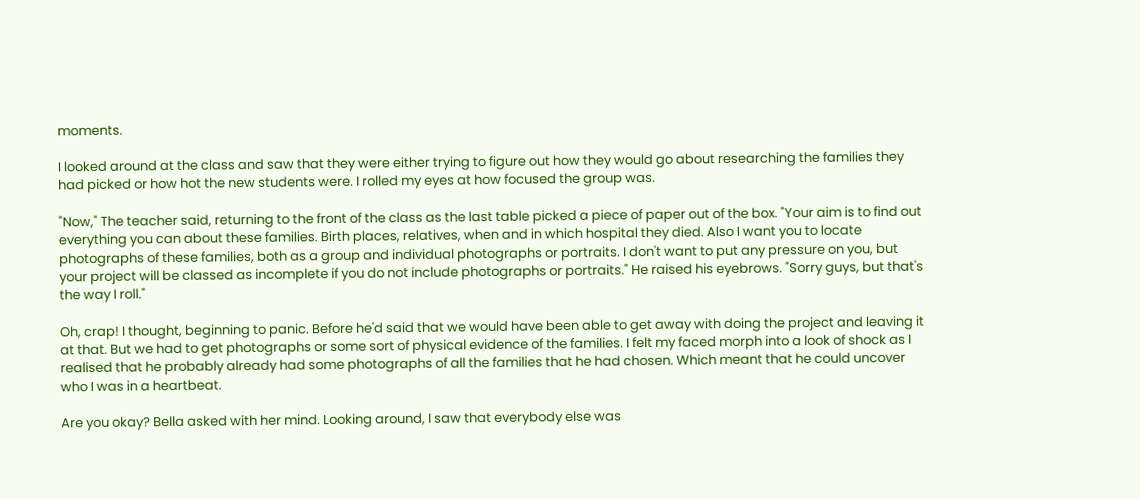moments.

I looked around at the class and saw that they were either trying to figure out how they would go about researching the families they had picked or how hot the new students were. I rolled my eyes at how focused the group was.

"Now," The teacher said, returning to the front of the class as the last table picked a piece of paper out of the box. "Your aim is to find out everything you can about these families. Birth places, relatives, when and in which hospital they died. Also I want you to locate photographs of these families, both as a group and individual photographs or portraits. I don't want to put any pressure on you, but your project will be classed as incomplete if you do not include photographs or portraits." He raised his eyebrows. "Sorry guys, but that's the way I roll."

Oh, crap! I thought, beginning to panic. Before he'd said that we would have been able to get away with doing the project and leaving it at that. But we had to get photographs or some sort of physical evidence of the families. I felt my faced morph into a look of shock as I realised that he probably already had some photographs of all the families that he had chosen. Which meant that he could uncover who I was in a heartbeat.

Are you okay? Bella asked with her mind. Looking around, I saw that everybody else was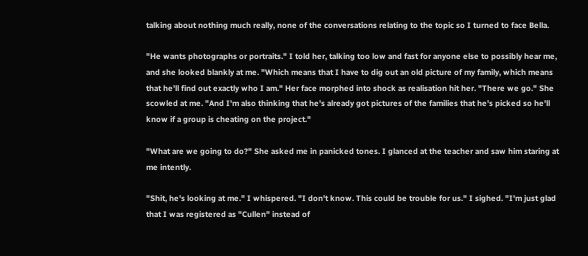talking about nothing much really, none of the conversations relating to the topic so I turned to face Bella.

"He wants photographs or portraits." I told her, talking too low and fast for anyone else to possibly hear me, and she looked blankly at me. "Which means that I have to dig out an old picture of my family, which means that he'll find out exactly who I am." Her face morphed into shock as realisation hit her. "There we go." She scowled at me. "And I'm also thinking that he's already got pictures of the families that he's picked so he'll know if a group is cheating on the project."

"What are we going to do?" She asked me in panicked tones. I glanced at the teacher and saw him staring at me intently.

"Shit, he's looking at me." I whispered. "I don't know. This could be trouble for us." I sighed. "I'm just glad that I was registered as "Cullen" instead of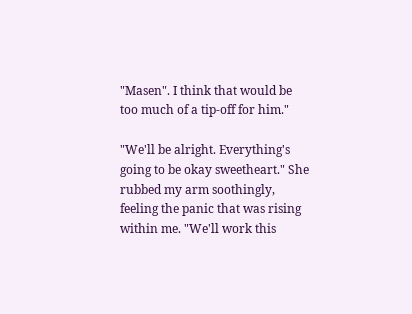"Masen". I think that would be too much of a tip-off for him."

"We'll be alright. Everything's going to be okay sweetheart." She rubbed my arm soothingly, feeling the panic that was rising within me. "We'll work this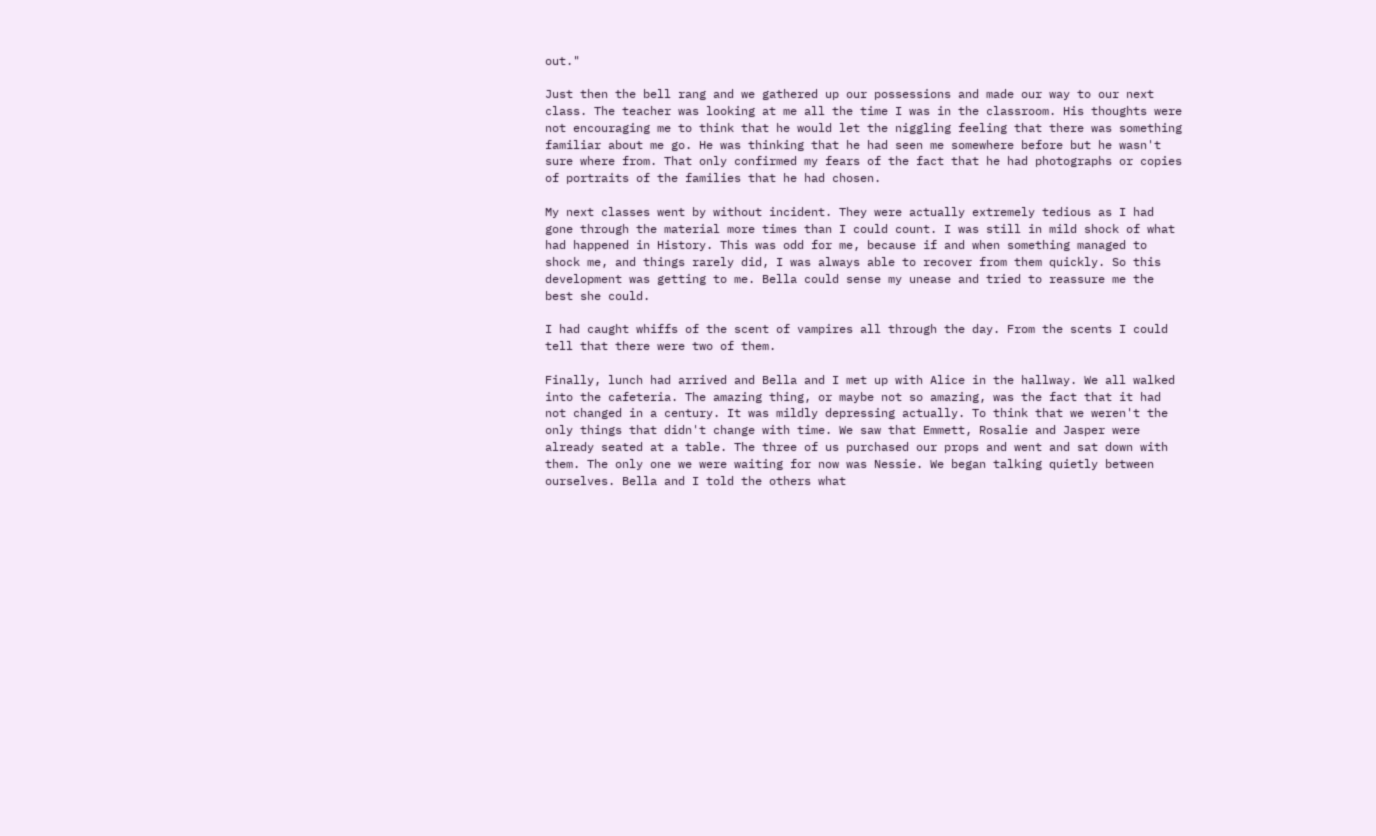out."

Just then the bell rang and we gathered up our possessions and made our way to our next class. The teacher was looking at me all the time I was in the classroom. His thoughts were not encouraging me to think that he would let the niggling feeling that there was something familiar about me go. He was thinking that he had seen me somewhere before but he wasn't sure where from. That only confirmed my fears of the fact that he had photographs or copies of portraits of the families that he had chosen.

My next classes went by without incident. They were actually extremely tedious as I had gone through the material more times than I could count. I was still in mild shock of what had happened in History. This was odd for me, because if and when something managed to shock me, and things rarely did, I was always able to recover from them quickly. So this development was getting to me. Bella could sense my unease and tried to reassure me the best she could.

I had caught whiffs of the scent of vampires all through the day. From the scents I could tell that there were two of them.

Finally, lunch had arrived and Bella and I met up with Alice in the hallway. We all walked into the cafeteria. The amazing thing, or maybe not so amazing, was the fact that it had not changed in a century. It was mildly depressing actually. To think that we weren't the only things that didn't change with time. We saw that Emmett, Rosalie and Jasper were already seated at a table. The three of us purchased our props and went and sat down with them. The only one we were waiting for now was Nessie. We began talking quietly between ourselves. Bella and I told the others what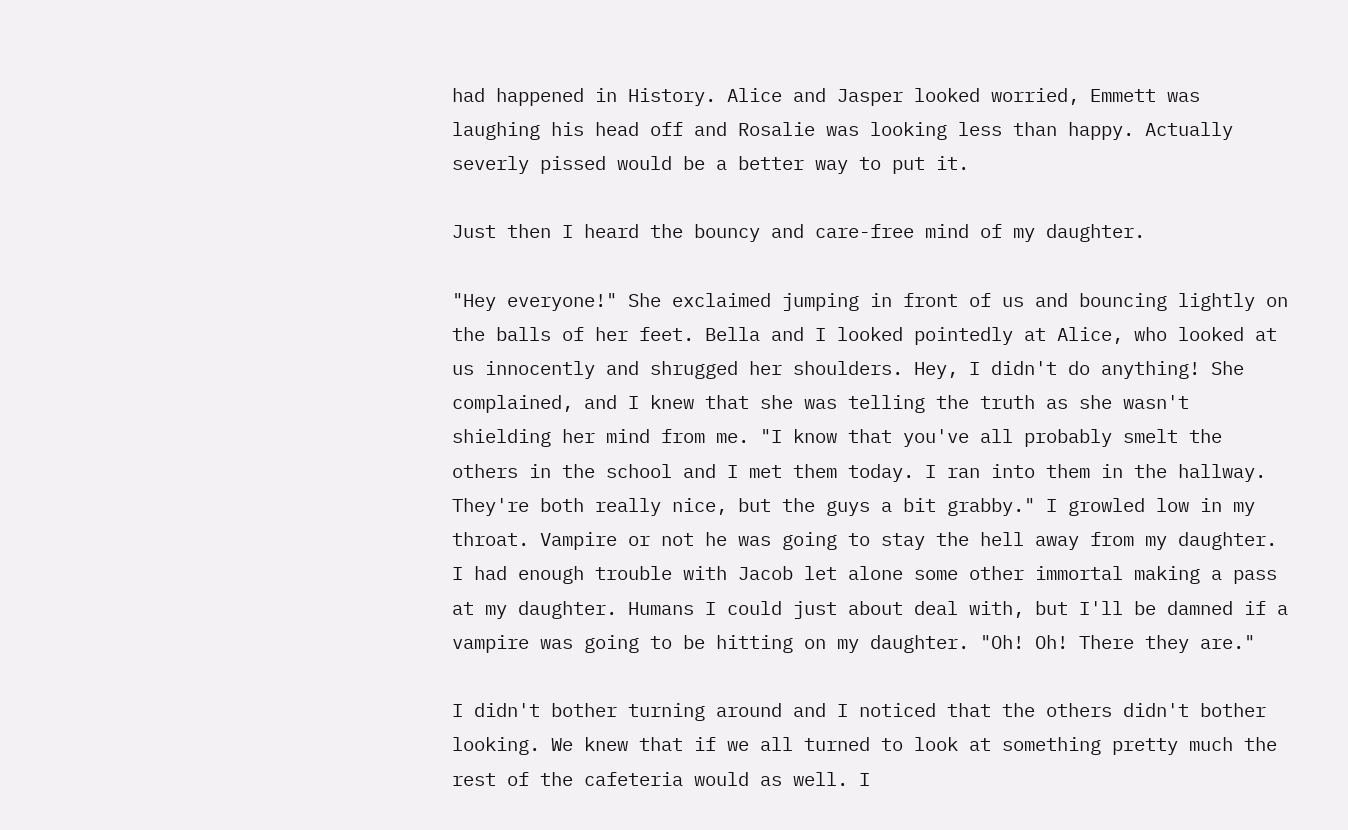had happened in History. Alice and Jasper looked worried, Emmett was laughing his head off and Rosalie was looking less than happy. Actually severly pissed would be a better way to put it.

Just then I heard the bouncy and care-free mind of my daughter.

"Hey everyone!" She exclaimed jumping in front of us and bouncing lightly on the balls of her feet. Bella and I looked pointedly at Alice, who looked at us innocently and shrugged her shoulders. Hey, I didn't do anything! She complained, and I knew that she was telling the truth as she wasn't shielding her mind from me. "I know that you've all probably smelt the others in the school and I met them today. I ran into them in the hallway. They're both really nice, but the guys a bit grabby." I growled low in my throat. Vampire or not he was going to stay the hell away from my daughter. I had enough trouble with Jacob let alone some other immortal making a pass at my daughter. Humans I could just about deal with, but I'll be damned if a vampire was going to be hitting on my daughter. "Oh! Oh! There they are."

I didn't bother turning around and I noticed that the others didn't bother looking. We knew that if we all turned to look at something pretty much the rest of the cafeteria would as well. I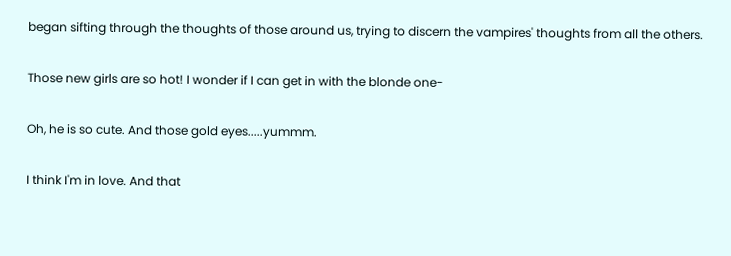began sifting through the thoughts of those around us, trying to discern the vampires' thoughts from all the others.

Those new girls are so hot! I wonder if I can get in with the blonde one-

Oh, he is so cute. And those gold eyes.....yummm.

I think I'm in love. And that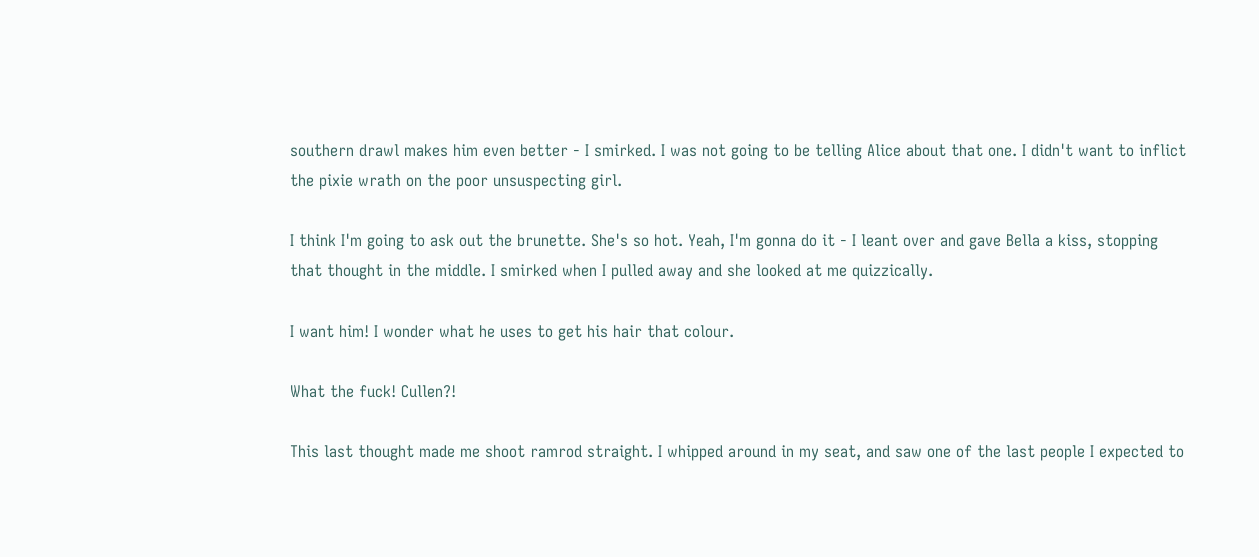southern drawl makes him even better - I smirked. I was not going to be telling Alice about that one. I didn't want to inflict the pixie wrath on the poor unsuspecting girl.

I think I'm going to ask out the brunette. She's so hot. Yeah, I'm gonna do it - I leant over and gave Bella a kiss, stopping that thought in the middle. I smirked when I pulled away and she looked at me quizzically.

I want him! I wonder what he uses to get his hair that colour.

What the fuck! Cullen?!

This last thought made me shoot ramrod straight. I whipped around in my seat, and saw one of the last people I expected to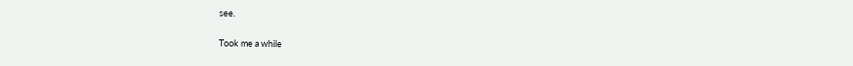see.

Took me a while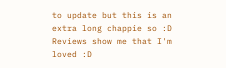to update but this is an extra long chappie so :D
Reviews show me that I'm loved :D